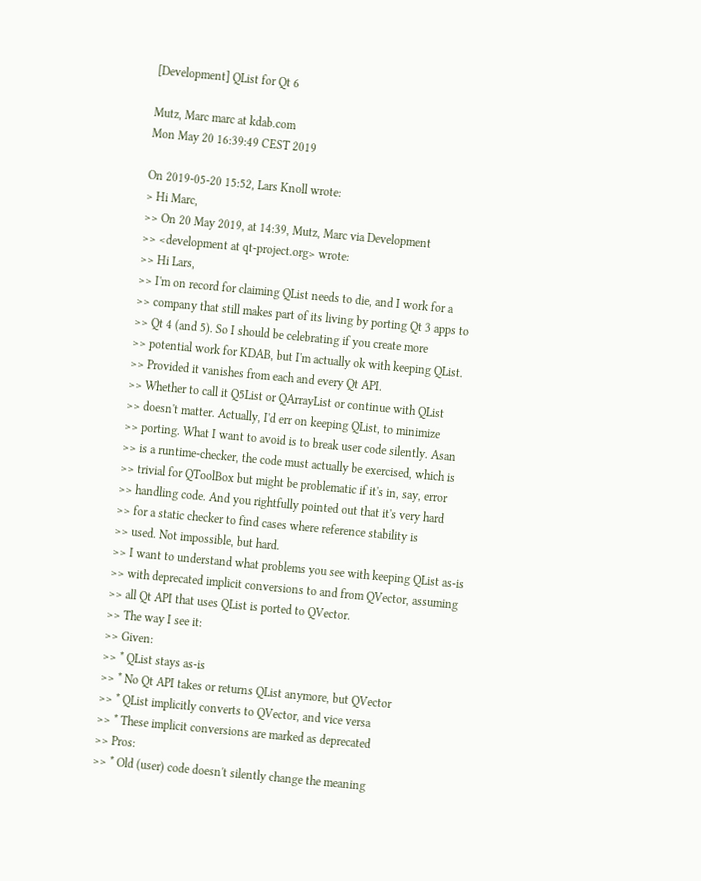[Development] QList for Qt 6

Mutz, Marc marc at kdab.com
Mon May 20 16:39:49 CEST 2019

On 2019-05-20 15:52, Lars Knoll wrote:
> Hi Marc,
>> On 20 May 2019, at 14:39, Mutz, Marc via Development
>> <development at qt-project.org> wrote:
>> Hi Lars,
>> I'm on record for claiming QList needs to die, and I work for a
>> company that still makes part of its living by porting Qt 3 apps to
>> Qt 4 (and 5). So I should be celebrating if you create more
>> potential work for KDAB, but I'm actually ok with keeping QList.
>> Provided it vanishes from each and every Qt API.
>> Whether to call it Q5List or QArrayList or continue with QList
>> doesn't matter. Actually, I'd err on keeping QList, to minimize
>> porting. What I want to avoid is to break user code silently. Asan
>> is a runtime-checker, the code must actually be exercised, which is
>> trivial for QToolBox but might be problematic if it's in, say, error
>> handling code. And you rightfully pointed out that it's very hard
>> for a static checker to find cases where reference stability is
>> used. Not impossible, but hard.
>> I want to understand what problems you see with keeping QList as-is
>> with deprecated implicit conversions to and from QVector, assuming
>> all Qt API that uses QList is ported to QVector.
>> The way I see it:
>> Given:
>> * QList stays as-is
>> * No Qt API takes or returns QList anymore, but QVector
>> * QList implicitly converts to QVector, and vice versa
>> * These implicit conversions are marked as deprecated
>> Pros:
>> * Old (user) code doesn't silently change the meaning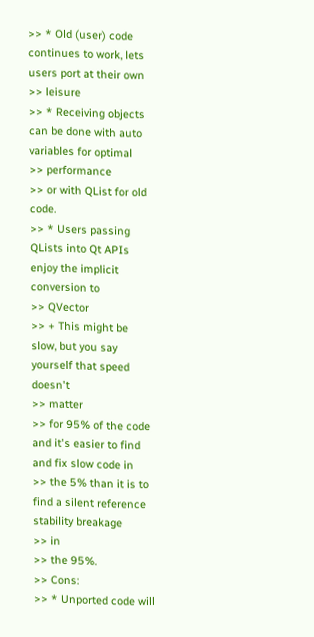>> * Old (user) code continues to work, lets users port at their own
>> leisure
>> * Receiving objects can be done with auto variables for optimal
>> performance
>> or with QList for old code.
>> * Users passing QLists into Qt APIs enjoy the implicit conversion to
>> QVector
>> + This might be slow, but you say yourself that speed doesn't
>> matter
>> for 95% of the code and it's easier to find and fix slow code in
>> the 5% than it is to find a silent reference stability breakage
>> in
>> the 95%.
>> Cons:
>> * Unported code will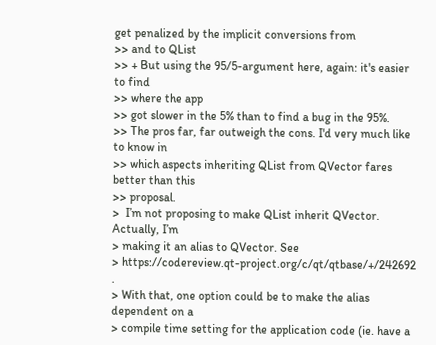get penalized by the implicit conversions from
>> and to QList
>> + But using the 95/5-argument here, again: it's easier to find
>> where the app
>> got slower in the 5% than to find a bug in the 95%.
>> The pros far, far outweigh the cons. I'd very much like to know in
>> which aspects inheriting QList from QVector fares better than this
>> proposal.
>  I’m not proposing to make QList inherit QVector. Actually, I’m
> making it an alias to QVector. See
> https://codereview.qt-project.org/c/qt/qtbase/+/242692 .
> With that, one option could be to make the alias dependent on a
> compile time setting for the application code (ie. have a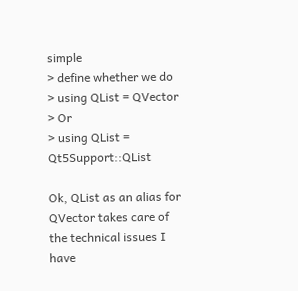simple
> define whether we do
> using QList = QVector
> Or
> using QList = Qt5Support::QList

Ok, QList as an alias for QVector takes care of the technical issues I
have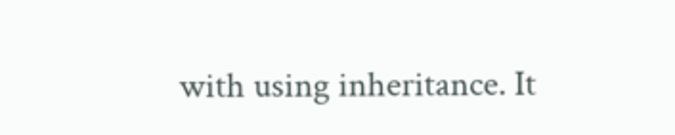with using inheritance. It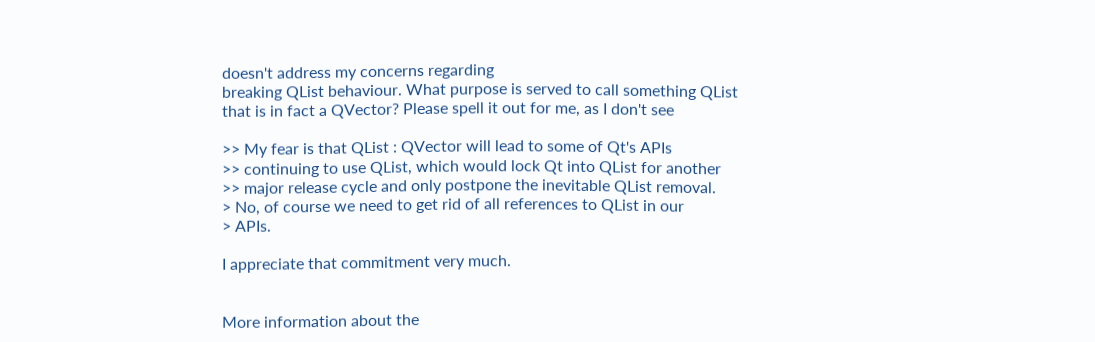doesn't address my concerns regarding
breaking QList behaviour. What purpose is served to call something QList
that is in fact a QVector? Please spell it out for me, as I don't see

>> My fear is that QList : QVector will lead to some of Qt's APIs
>> continuing to use QList, which would lock Qt into QList for another
>> major release cycle and only postpone the inevitable QList removal.
> No, of course we need to get rid of all references to QList in our
> APIs.

I appreciate that commitment very much.


More information about the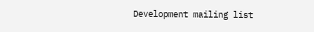Development mailing list